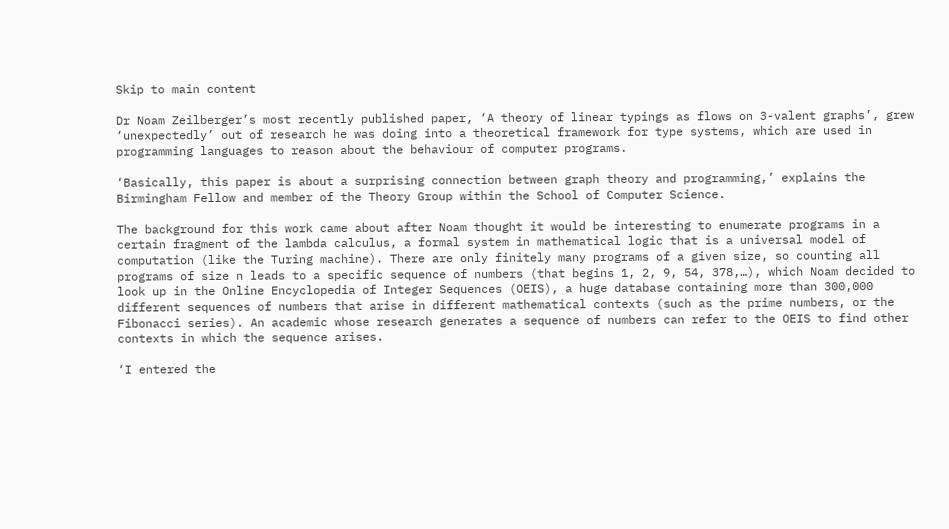Skip to main content

Dr Noam Zeilberger’s most recently published paper, ‘A theory of linear typings as flows on 3-valent graphs’, grew ‘unexpectedly’ out of research he was doing into a theoretical framework for type systems, which are used in programming languages to reason about the behaviour of computer programs.

‘Basically, this paper is about a surprising connection between graph theory and programming,’ explains the Birmingham Fellow and member of the Theory Group within the School of Computer Science.

The background for this work came about after Noam thought it would be interesting to enumerate programs in a certain fragment of the lambda calculus, a formal system in mathematical logic that is a universal model of computation (like the Turing machine). There are only finitely many programs of a given size, so counting all programs of size n leads to a specific sequence of numbers (that begins 1, 2, 9, 54, 378,…), which Noam decided to look up in the Online Encyclopedia of Integer Sequences (OEIS), a huge database containing more than 300,000 different sequences of numbers that arise in different mathematical contexts (such as the prime numbers, or the Fibonacci series). An academic whose research generates a sequence of numbers can refer to the OEIS to find other contexts in which the sequence arises.

‘I entered the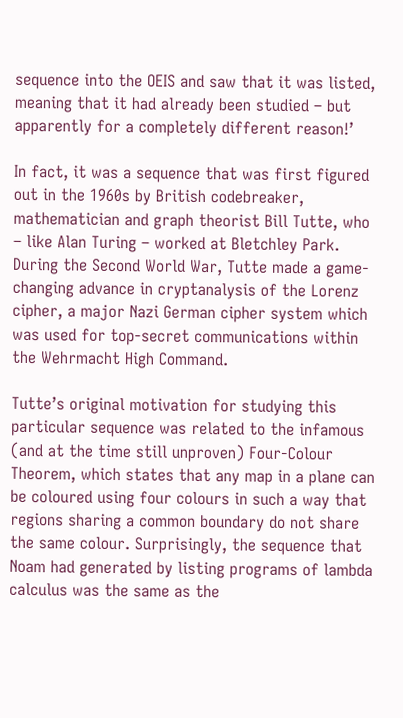sequence into the OEIS and saw that it was listed, meaning that it had already been studied – but apparently for a completely different reason!’

In fact, it was a sequence that was first figured out in the 1960s by British codebreaker,  mathematician and graph theorist Bill Tutte, who – like Alan Turing – worked at Bletchley Park. During the Second World War, Tutte made a game-changing advance in cryptanalysis of the Lorenz cipher, a major Nazi German cipher system which was used for top-secret communications within the Wehrmacht High Command.

Tutte’s original motivation for studying this particular sequence was related to the infamous (and at the time still unproven) Four-Colour Theorem, which states that any map in a plane can be coloured using four colours in such a way that regions sharing a common boundary do not share the same colour. Surprisingly, the sequence that Noam had generated by listing programs of lambda calculus was the same as the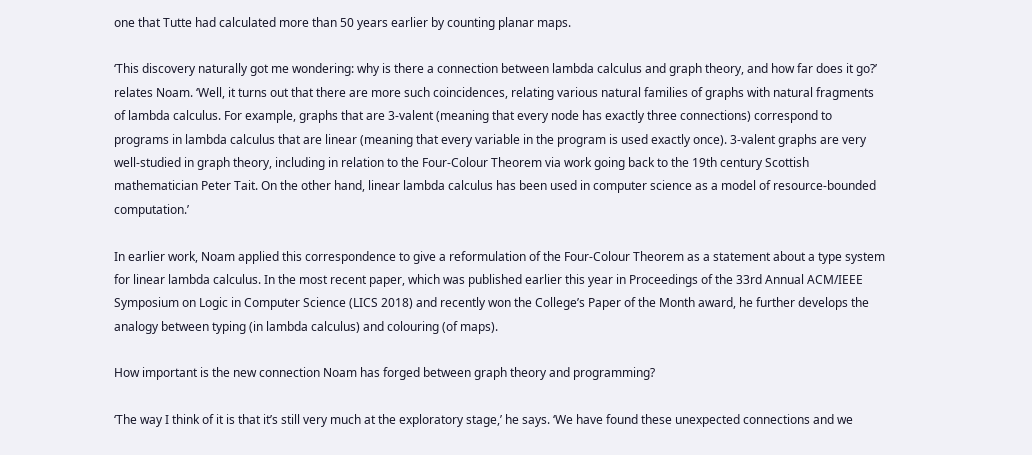one that Tutte had calculated more than 50 years earlier by counting planar maps.

‘This discovery naturally got me wondering: why is there a connection between lambda calculus and graph theory, and how far does it go?’ relates Noam. ‘Well, it turns out that there are more such coincidences, relating various natural families of graphs with natural fragments of lambda calculus. For example, graphs that are 3-valent (meaning that every node has exactly three connections) correspond to programs in lambda calculus that are linear (meaning that every variable in the program is used exactly once). 3-valent graphs are very well-studied in graph theory, including in relation to the Four-Colour Theorem via work going back to the 19th century Scottish mathematician Peter Tait. On the other hand, linear lambda calculus has been used in computer science as a model of resource-bounded computation.’

In earlier work, Noam applied this correspondence to give a reformulation of the Four-Colour Theorem as a statement about a type system for linear lambda calculus. In the most recent paper, which was published earlier this year in Proceedings of the 33rd Annual ACM/IEEE Symposium on Logic in Computer Science (LICS 2018) and recently won the College’s Paper of the Month award, he further develops the analogy between typing (in lambda calculus) and colouring (of maps).

How important is the new connection Noam has forged between graph theory and programming?

‘The way I think of it is that it’s still very much at the exploratory stage,’ he says. ‘We have found these unexpected connections and we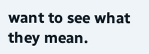want to see what they mean.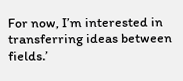For now, I’m interested in transferring ideas between fields.’